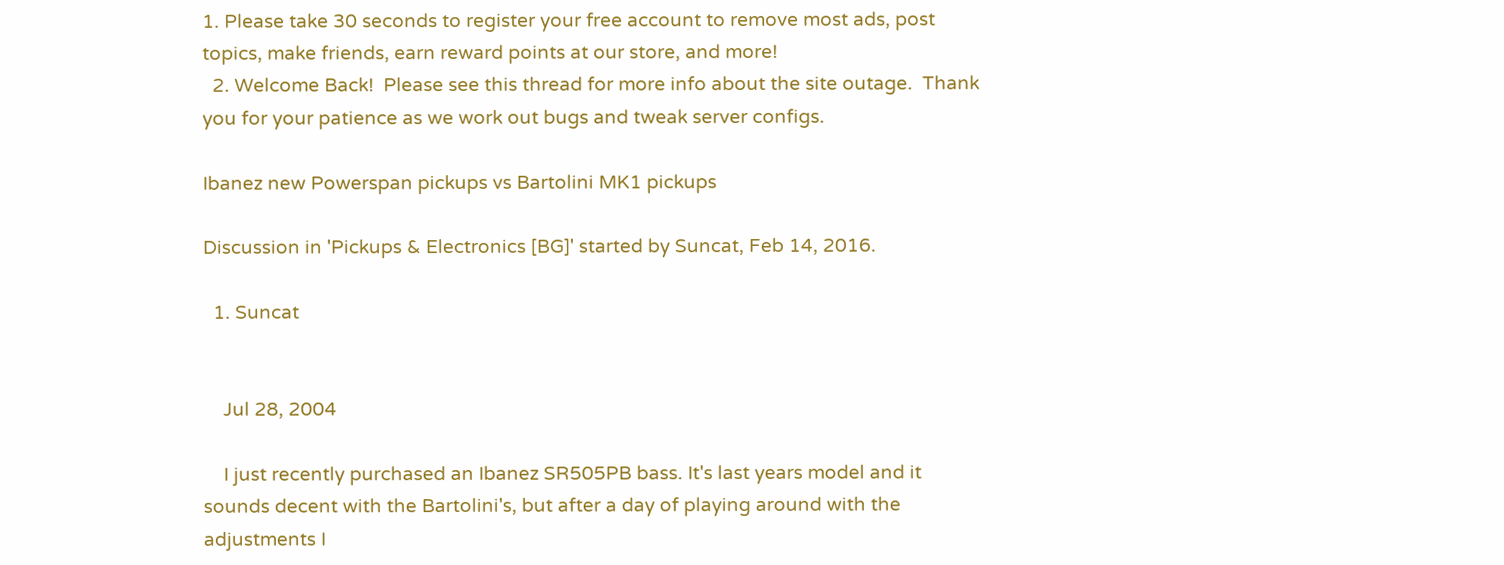1. Please take 30 seconds to register your free account to remove most ads, post topics, make friends, earn reward points at our store, and more!
  2. Welcome Back!  Please see this thread for more info about the site outage.  Thank you for your patience as we work out bugs and tweak server configs.

Ibanez new Powerspan pickups vs Bartolini MK1 pickups

Discussion in 'Pickups & Electronics [BG]' started by Suncat, Feb 14, 2016.

  1. Suncat


    Jul 28, 2004

    I just recently purchased an Ibanez SR505PB bass. It's last years model and it sounds decent with the Bartolini's, but after a day of playing around with the adjustments I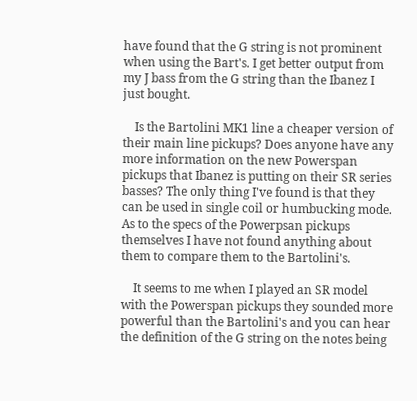have found that the G string is not prominent when using the Bart's. I get better output from my J bass from the G string than the Ibanez I just bought.

    Is the Bartolini MK1 line a cheaper version of their main line pickups? Does anyone have any more information on the new Powerspan pickups that Ibanez is putting on their SR series basses? The only thing I've found is that they can be used in single coil or humbucking mode. As to the specs of the Powerpsan pickups themselves I have not found anything about them to compare them to the Bartolini's.

    It seems to me when I played an SR model with the Powerspan pickups they sounded more powerful than the Bartolini's and you can hear the definition of the G string on the notes being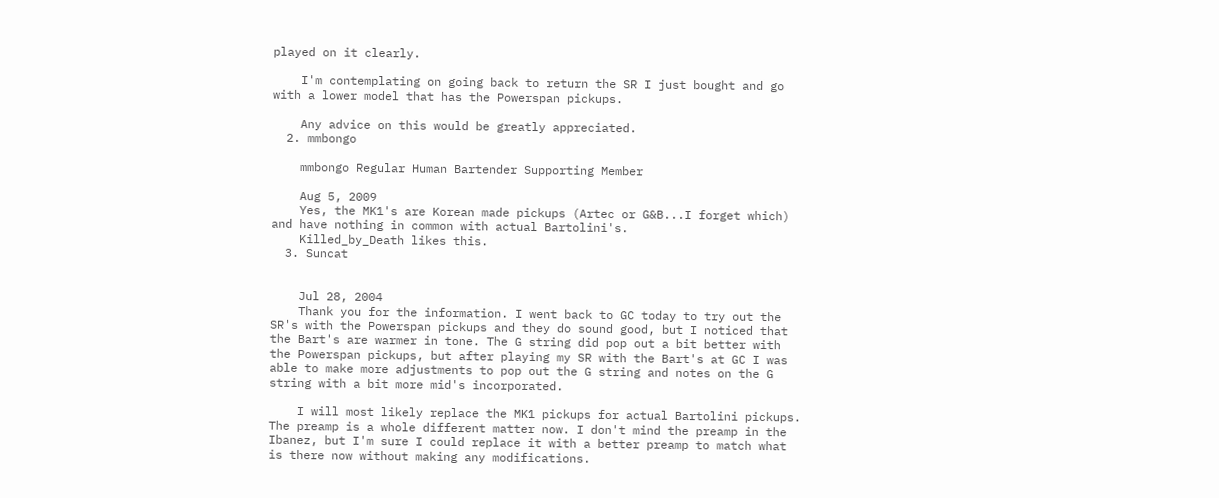played on it clearly.

    I'm contemplating on going back to return the SR I just bought and go with a lower model that has the Powerspan pickups.

    Any advice on this would be greatly appreciated.
  2. mmbongo

    mmbongo Regular Human Bartender Supporting Member

    Aug 5, 2009
    Yes, the MK1's are Korean made pickups (Artec or G&B...I forget which) and have nothing in common with actual Bartolini's.
    Killed_by_Death likes this.
  3. Suncat


    Jul 28, 2004
    Thank you for the information. I went back to GC today to try out the SR's with the Powerspan pickups and they do sound good, but I noticed that the Bart's are warmer in tone. The G string did pop out a bit better with the Powerspan pickups, but after playing my SR with the Bart's at GC I was able to make more adjustments to pop out the G string and notes on the G string with a bit more mid's incorporated.

    I will most likely replace the MK1 pickups for actual Bartolini pickups. The preamp is a whole different matter now. I don't mind the preamp in the Ibanez, but I'm sure I could replace it with a better preamp to match what is there now without making any modifications.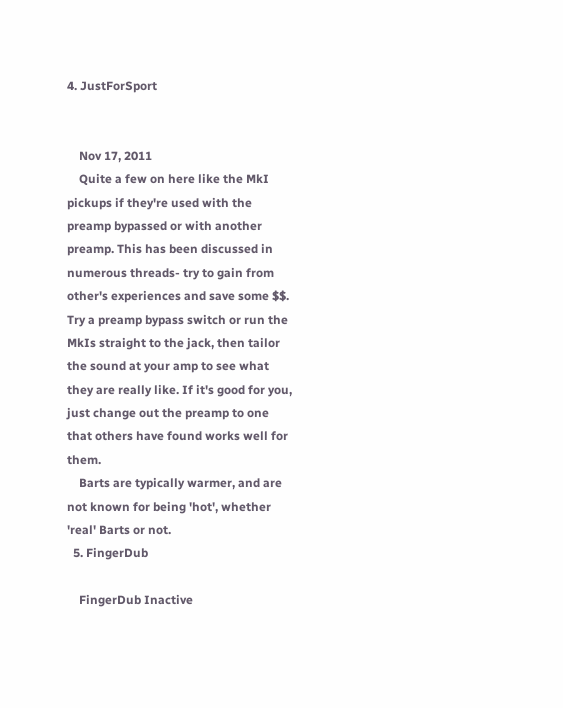4. JustForSport


    Nov 17, 2011
    Quite a few on here like the MkI pickups if they're used with the preamp bypassed or with another preamp. This has been discussed in numerous threads- try to gain from other's experiences and save some $$. Try a preamp bypass switch or run the MkIs straight to the jack, then tailor the sound at your amp to see what they are really like. If it's good for you, just change out the preamp to one that others have found works well for them.
    Barts are typically warmer, and are not known for being 'hot', whether 'real' Barts or not.
  5. FingerDub

    FingerDub Inactive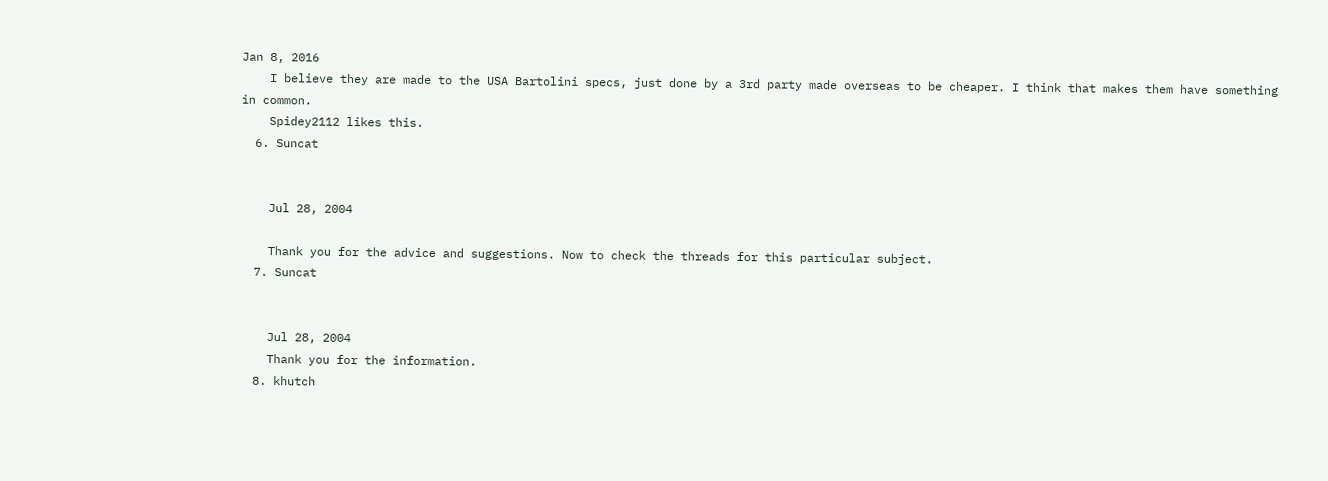Jan 8, 2016
    I believe they are made to the USA Bartolini specs, just done by a 3rd party made overseas to be cheaper. I think that makes them have something in common.
    Spidey2112 likes this.
  6. Suncat


    Jul 28, 2004

    Thank you for the advice and suggestions. Now to check the threads for this particular subject.
  7. Suncat


    Jul 28, 2004
    Thank you for the information.
  8. khutch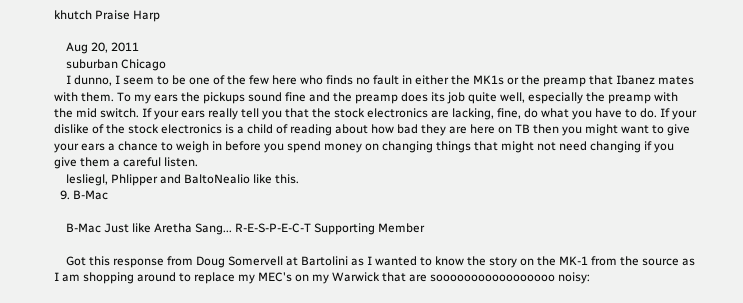khutch Praise Harp

    Aug 20, 2011
    suburban Chicago
    I dunno, I seem to be one of the few here who finds no fault in either the MK1s or the preamp that Ibanez mates with them. To my ears the pickups sound fine and the preamp does its job quite well, especially the preamp with the mid switch. If your ears really tell you that the stock electronics are lacking, fine, do what you have to do. If your dislike of the stock electronics is a child of reading about how bad they are here on TB then you might want to give your ears a chance to weigh in before you spend money on changing things that might not need changing if you give them a careful listen.
    lesliegl, Phlipper and BaltoNealio like this.
  9. B-Mac

    B-Mac Just like Aretha Sang... R-E-S-P-E-C-T Supporting Member

    Got this response from Doug Somervell at Bartolini as I wanted to know the story on the MK-1 from the source as I am shopping around to replace my MEC's on my Warwick that are sooooooooooooooooo noisy: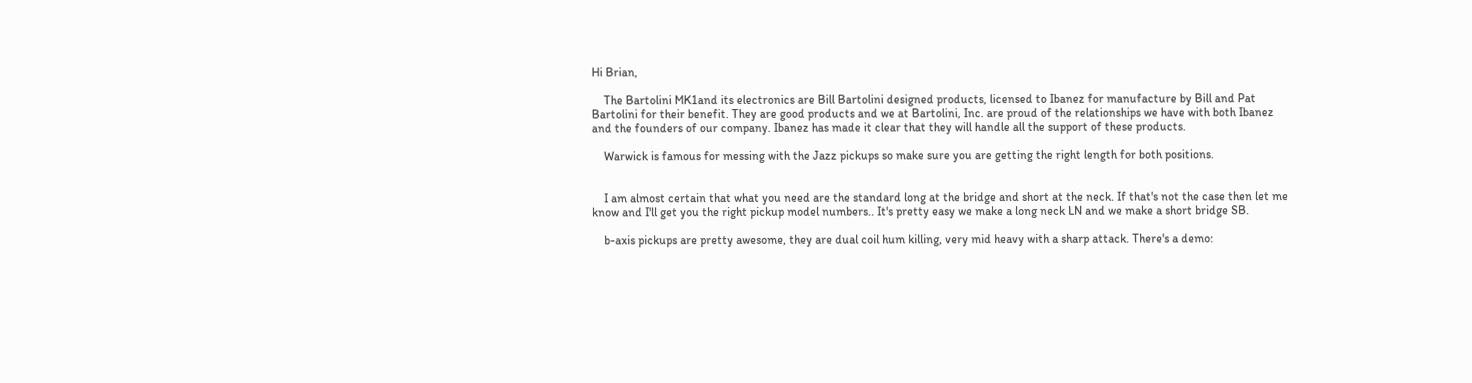Hi Brian,

    The Bartolini MK1and its electronics are Bill Bartolini designed products, licensed to Ibanez for manufacture by Bill and Pat Bartolini for their benefit. They are good products and we at Bartolini, Inc. are proud of the relationships we have with both Ibanez and the founders of our company. Ibanez has made it clear that they will handle all the support of these products.

    Warwick is famous for messing with the Jazz pickups so make sure you are getting the right length for both positions.


    I am almost certain that what you need are the standard long at the bridge and short at the neck. If that's not the case then let me know and I'll get you the right pickup model numbers.. It's pretty easy we make a long neck LN and we make a short bridge SB.

    b-axis pickups are pretty awesome, they are dual coil hum killing, very mid heavy with a sharp attack. There's a demo: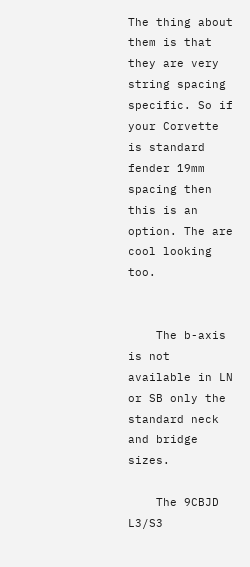The thing about them is that they are very string spacing specific. So if your Corvette is standard fender 19mm spacing then this is an option. The are cool looking too.


    The b-axis is not available in LN or SB only the standard neck and bridge sizes.

    The 9CBJD L3/S3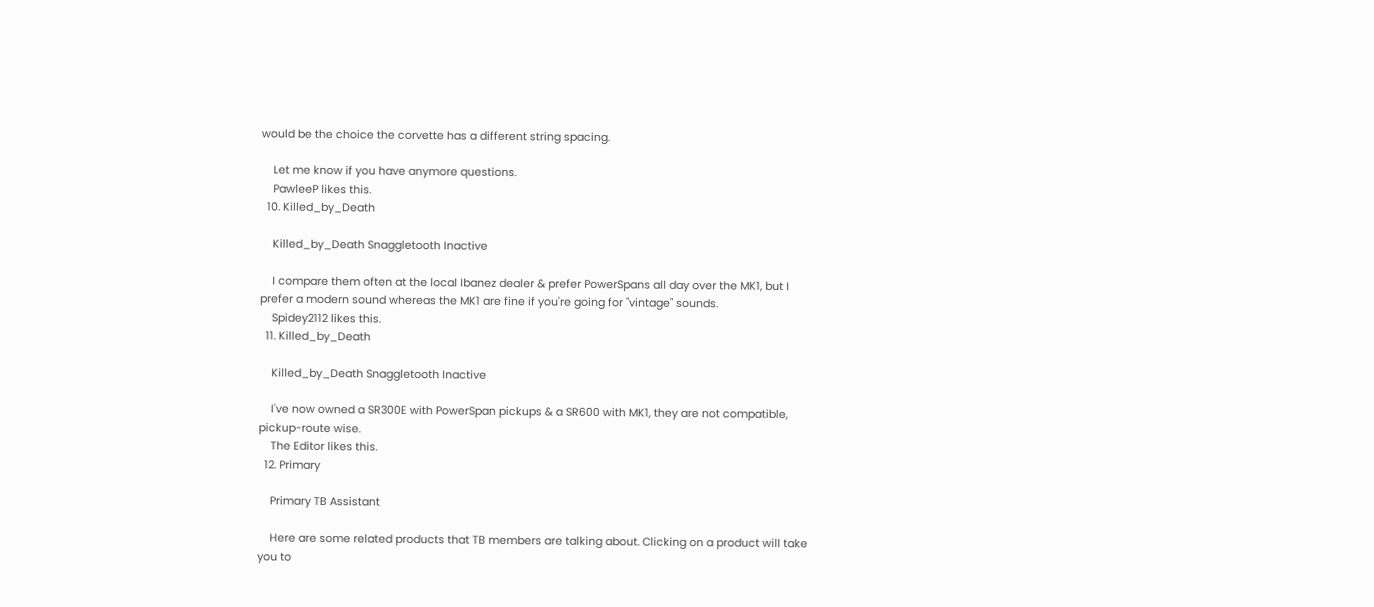would be the choice the corvette has a different string spacing.

    Let me know if you have anymore questions.
    PawleeP likes this.
  10. Killed_by_Death

    Killed_by_Death Snaggletooth Inactive

    I compare them often at the local Ibanez dealer & prefer PowerSpans all day over the MK1, but I prefer a modern sound whereas the MK1 are fine if you're going for "vintage" sounds.
    Spidey2112 likes this.
  11. Killed_by_Death

    Killed_by_Death Snaggletooth Inactive

    I've now owned a SR300E with PowerSpan pickups & a SR600 with MK1, they are not compatible, pickup-route wise.
    The Editor likes this.
  12. Primary

    Primary TB Assistant

    Here are some related products that TB members are talking about. Clicking on a product will take you to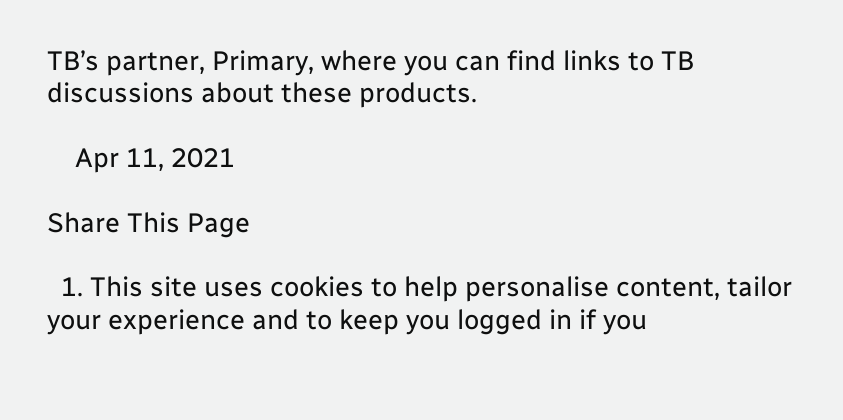TB’s partner, Primary, where you can find links to TB discussions about these products.

    Apr 11, 2021

Share This Page

  1. This site uses cookies to help personalise content, tailor your experience and to keep you logged in if you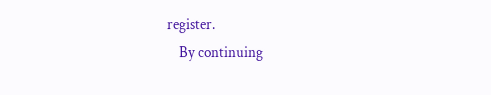register.
    By continuing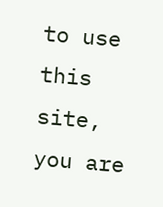to use this site, you are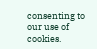consenting to our use of cookies.